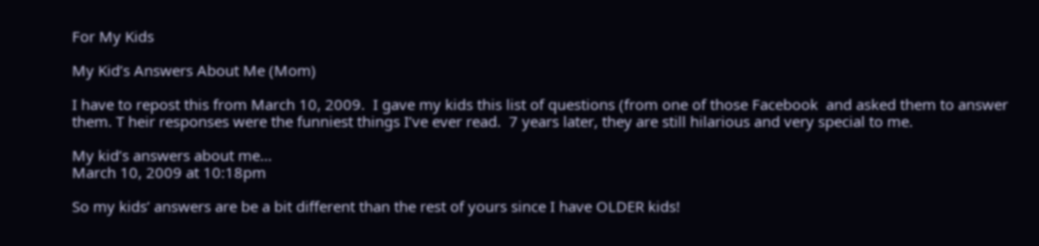For My Kids

My Kid’s Answers About Me (Mom)

I have to repost this from March 10, 2009.  I gave my kids this list of questions (from one of those Facebook  and asked them to answer them. T heir responses were the funniest things I’ve ever read.  7 years later, they are still hilarious and very special to me.

My kid’s answers about me…
March 10, 2009 at 10:18pm

So my kids’ answers are be a bit different than the rest of yours since I have OLDER kids!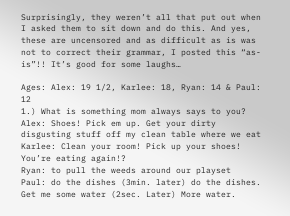Surprisingly, they weren’t all that put out when I asked them to sit down and do this. And yes, these are uncensored and as difficult as is was not to correct their grammar, I posted this “as-is”!! It’s good for some laughs…

Ages: Alex: 19 1/2, Karlee: 18, Ryan: 14 & Paul: 12
1.) What is something mom always says to you?
Alex: Shoes! Pick em up. Get your dirty disgusting stuff off my clean table where we eat
Karlee: Clean your room! Pick up your shoes! You’re eating again!?
Ryan: to pull the weeds around our playset
Paul: do the dishes (3min. later) do the dishes. Get me some water (2sec. Later) More water.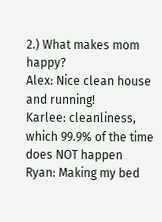2.) What makes mom happy?
Alex: Nice clean house and running!
Karlee: cleanliness, which 99.9% of the time does NOT happen
Ryan: Making my bed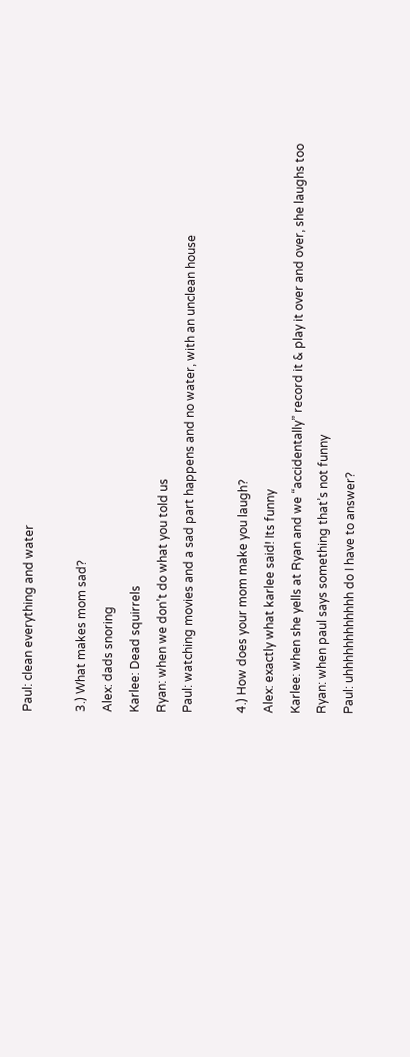Paul: clean everything and water

3.) What makes mom sad?
Alex: dads snoring
Karlee: Dead squirrels
Ryan: when we don’t do what you told us
Paul: watching movies and a sad part happens and no water, with an unclean house

4.) How does your mom make you laugh?
Alex: exactly what karlee said! Its funny
Karlee: when she yells at Ryan and we “accidentally” record it & play it over and over, she laughs too
Ryan: when paul says something that’s not funny
Paul: uhhhhhhhhhhhh do I have to answer?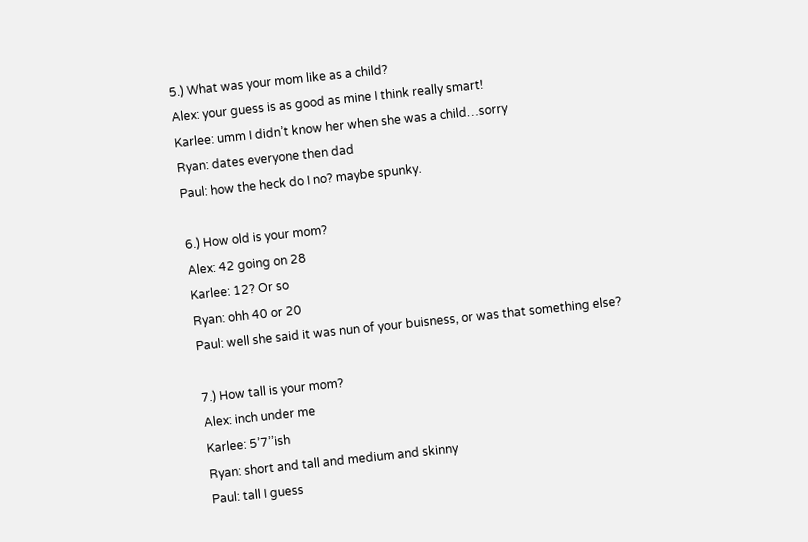5.) What was your mom like as a child?
Alex: your guess is as good as mine I think really smart!
Karlee: umm I didn’t know her when she was a child…sorry
Ryan: dates everyone then dad
Paul: how the heck do I no? maybe spunky.

6.) How old is your mom?
Alex: 42 going on 28
Karlee: 12? Or so
Ryan: ohh 40 or 20
Paul: well she said it was nun of your buisness, or was that something else?

7.) How tall is your mom?
Alex: inch under me
Karlee: 5’7’’ish
Ryan: short and tall and medium and skinny
Paul: tall I guess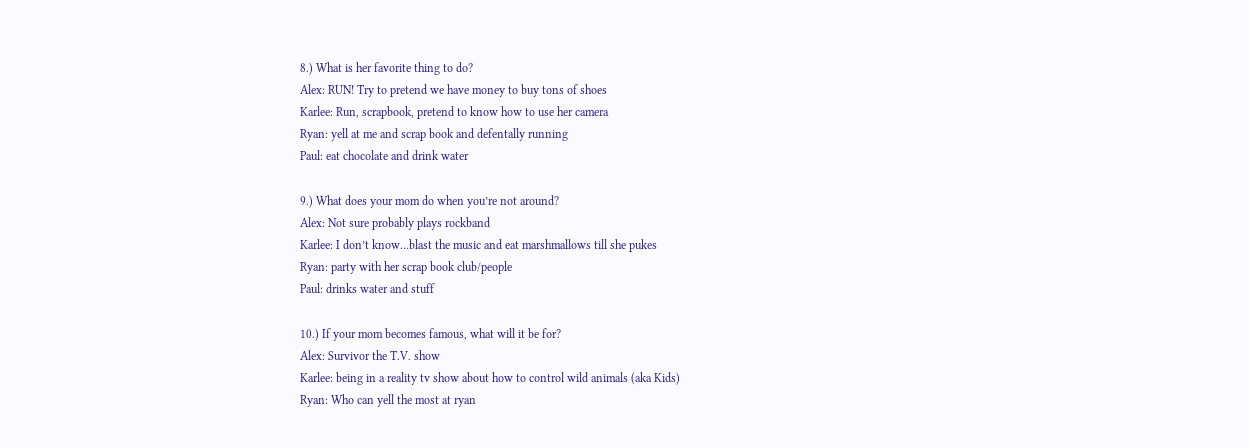8.) What is her favorite thing to do?
Alex: RUN! Try to pretend we have money to buy tons of shoes
Karlee: Run, scrapbook, pretend to know how to use her camera
Ryan: yell at me and scrap book and defentally running
Paul: eat chocolate and drink water

9.) What does your mom do when you’re not around?
Alex: Not sure probably plays rockband
Karlee: I don’t know…blast the music and eat marshmallows till she pukes
Ryan: party with her scrap book club/people
Paul: drinks water and stuff

10.) If your mom becomes famous, what will it be for?
Alex: Survivor the T.V. show
Karlee: being in a reality tv show about how to control wild animals (aka Kids)
Ryan: Who can yell the most at ryan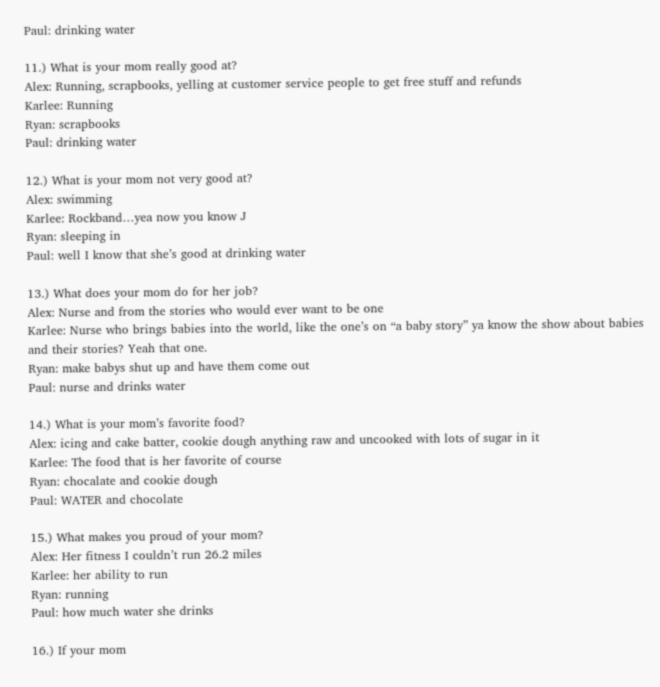Paul: drinking water

11.) What is your mom really good at?
Alex: Running, scrapbooks, yelling at customer service people to get free stuff and refunds
Karlee: Running
Ryan: scrapbooks
Paul: drinking water

12.) What is your mom not very good at?
Alex: swimming
Karlee: Rockband…yea now you know J
Ryan: sleeping in
Paul: well I know that she’s good at drinking water

13.) What does your mom do for her job?
Alex: Nurse and from the stories who would ever want to be one
Karlee: Nurse who brings babies into the world, like the one’s on “a baby story” ya know the show about babies and their stories? Yeah that one.
Ryan: make babys shut up and have them come out
Paul: nurse and drinks water

14.) What is your mom’s favorite food?
Alex: icing and cake batter, cookie dough anything raw and uncooked with lots of sugar in it
Karlee: The food that is her favorite of course
Ryan: chocalate and cookie dough
Paul: WATER and chocolate

15.) What makes you proud of your mom?
Alex: Her fitness I couldn’t run 26.2 miles
Karlee: her ability to run
Ryan: running
Paul: how much water she drinks

16.) If your mom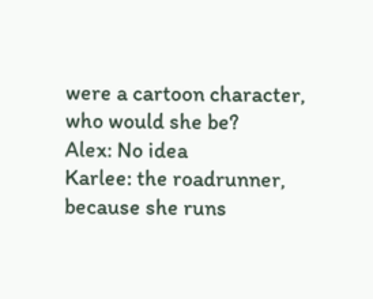were a cartoon character, who would she be?
Alex: No idea
Karlee: the roadrunner, because she runs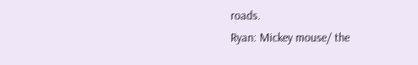roads.
Ryan: Mickey mouse/ the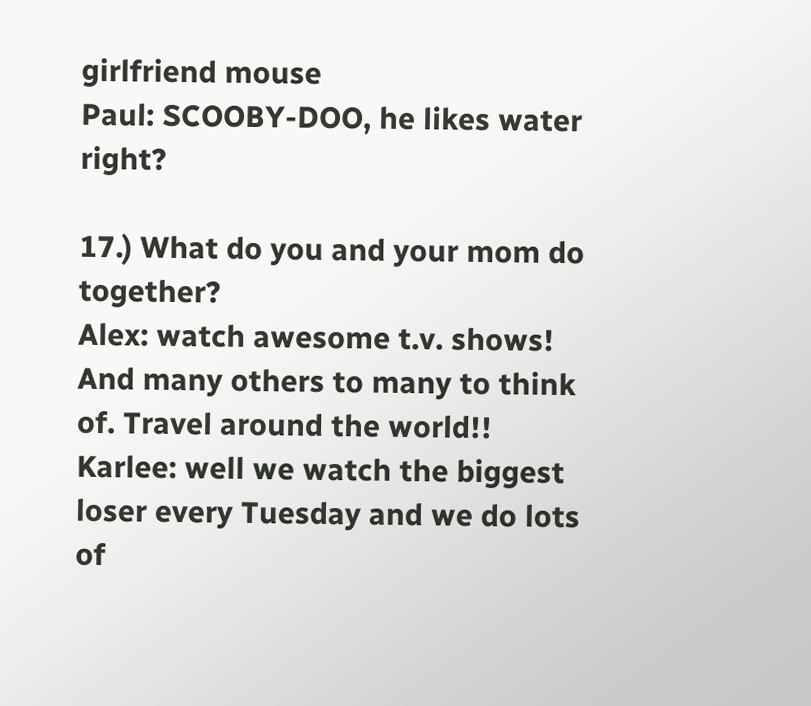girlfriend mouse
Paul: SCOOBY-DOO, he likes water right?

17.) What do you and your mom do together?
Alex: watch awesome t.v. shows! And many others to many to think of. Travel around the world!!
Karlee: well we watch the biggest loser every Tuesday and we do lots of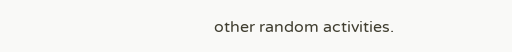other random activities.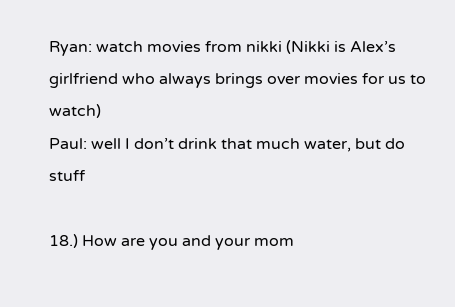Ryan: watch movies from nikki (Nikki is Alex’s girlfriend who always brings over movies for us to watch)
Paul: well I don’t drink that much water, but do stuff

18.) How are you and your mom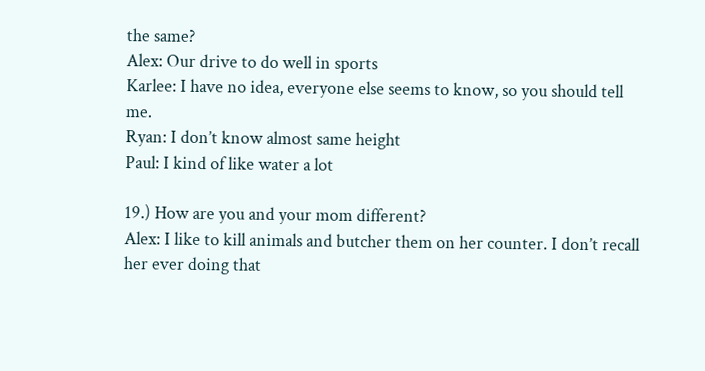the same?
Alex: Our drive to do well in sports
Karlee: I have no idea, everyone else seems to know, so you should tell me.
Ryan: I don’t know almost same height
Paul: I kind of like water a lot

19.) How are you and your mom different?
Alex: I like to kill animals and butcher them on her counter. I don’t recall her ever doing that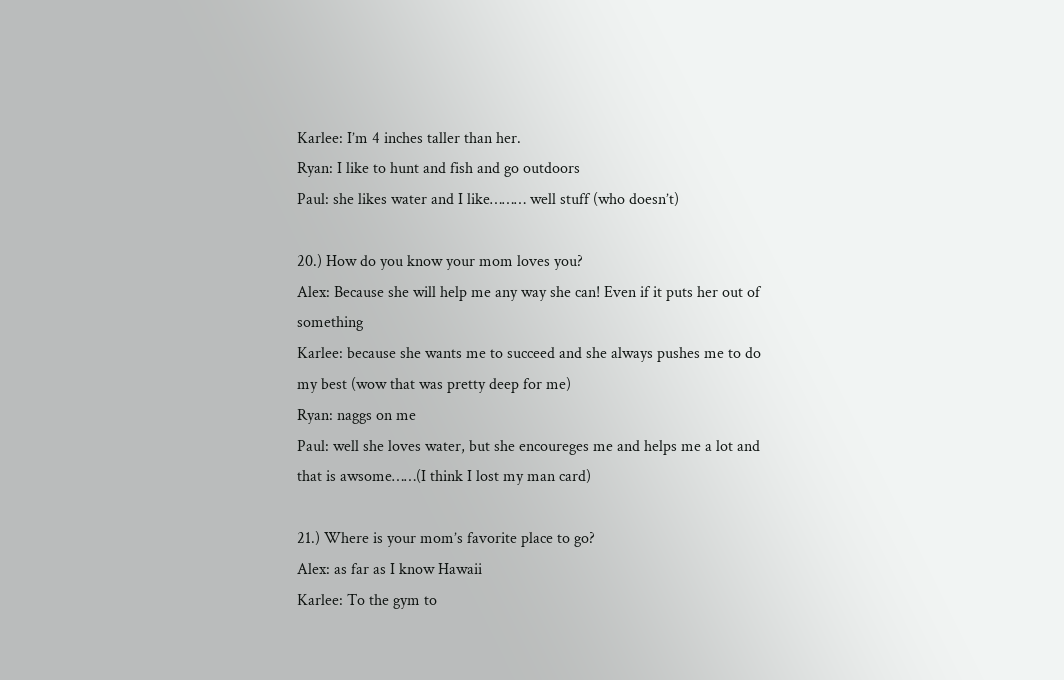Karlee: I’m 4 inches taller than her.
Ryan: I like to hunt and fish and go outdoors
Paul: she likes water and I like……… well stuff (who doesn’t)

20.) How do you know your mom loves you?
Alex: Because she will help me any way she can! Even if it puts her out of something
Karlee: because she wants me to succeed and she always pushes me to do my best (wow that was pretty deep for me)
Ryan: naggs on me
Paul: well she loves water, but she encoureges me and helps me a lot and that is awsome……(I think I lost my man card)

21.) Where is your mom’s favorite place to go?
Alex: as far as I know Hawaii
Karlee: To the gym to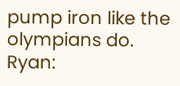pump iron like the olympians do.
Ryan: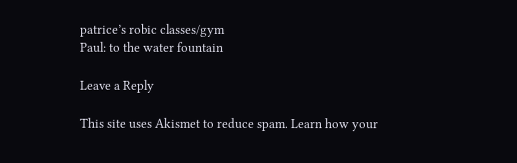patrice’s robic classes/gym
Paul: to the water fountain

Leave a Reply

This site uses Akismet to reduce spam. Learn how your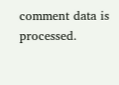comment data is processed.